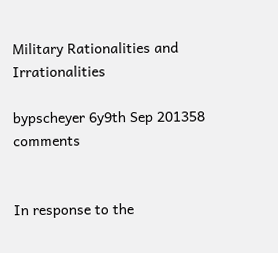Military Rationalities and Irrationalities

bypscheyer 6y9th Sep 201358 comments


In response to the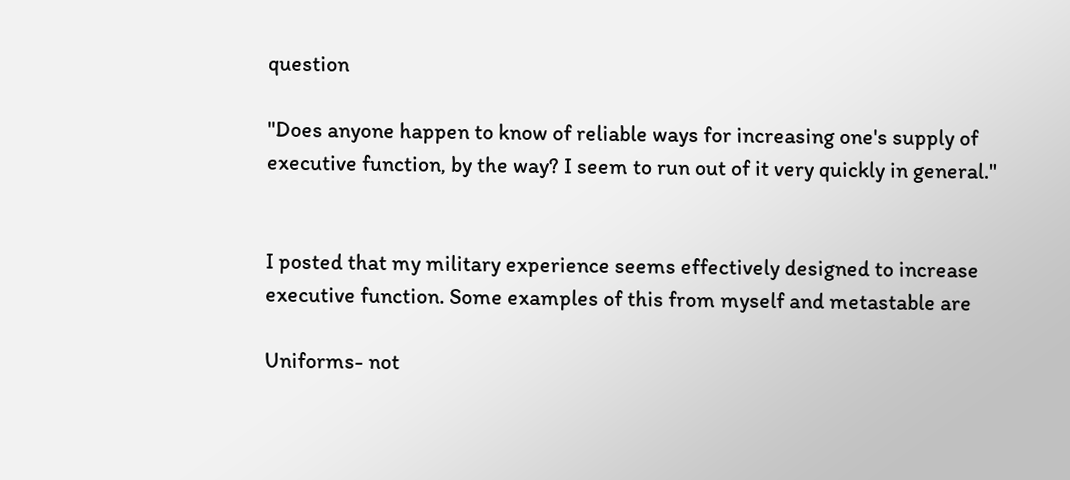question

"Does anyone happen to know of reliable ways for increasing one's supply of executive function, by the way? I seem to run out of it very quickly in general."


I posted that my military experience seems effectively designed to increase executive function. Some examples of this from myself and metastable are

Uniforms- not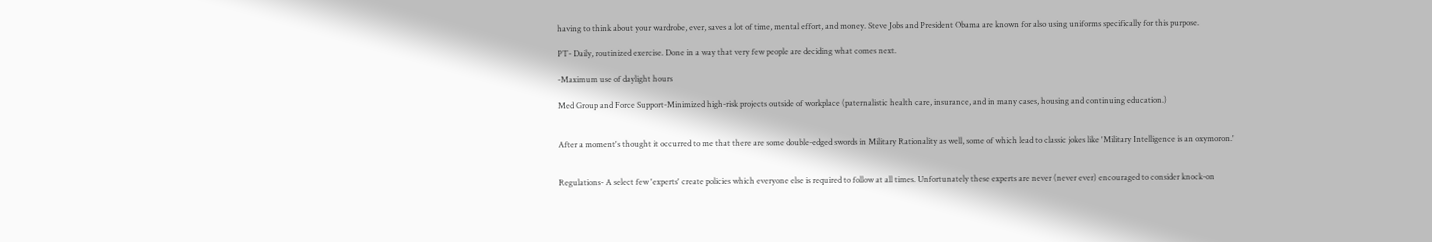having to think about your wardrobe, ever, saves a lot of time, mental effort, and money. Steve Jobs and President Obama are known for also using uniforms specifically for this purpose.

PT- Daily, routinized exercise. Done in a way that very few people are deciding what comes next.

-Maximum use of daylight hours

Med Group and Force Support-Minimized high-risk projects outside of workplace (paternalistic health care, insurance, and in many cases, housing and continuing education.)


After a moment's thought it occurred to me that there are some double-edged swords in Military Rationality as well, some of which lead to classic jokes like 'Military Intelligence is an oxymoron.'


Regulations- A select few 'experts' create policies which everyone else is required to follow at all times. Unfortunately these experts are never (never ever) encouraged to consider knock-on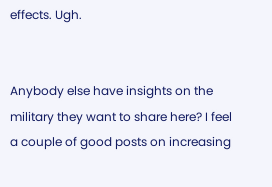effects. Ugh.


Anybody else have insights on the military they want to share here? I feel a couple of good posts on increasing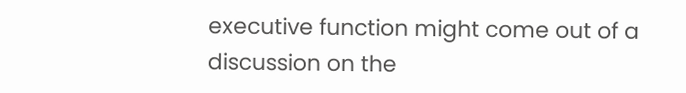executive function might come out of a discussion on the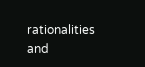rationalities and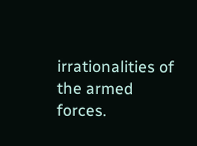irrationalities of the armed forces.